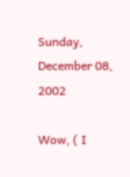Sunday, December 08, 2002

Wow, ( I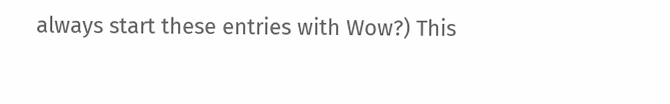always start these entries with Wow?) This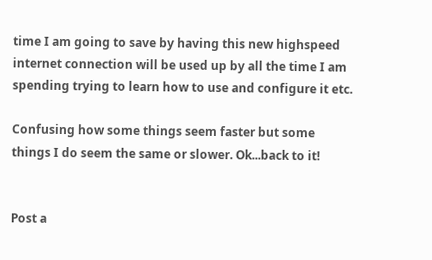time I am going to save by having this new highspeed
internet connection will be used up by all the time I am spending trying to learn how to use and configure it etc.

Confusing how some things seem faster but some things I do seem the same or slower. Ok...back to it!


Post a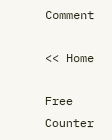Comment

<< Home

Free Counter